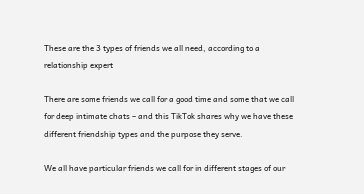These are the 3 types of friends we all need, according to a relationship expert

There are some friends we call for a good time and some that we call for deep intimate chats – and this TikTok shares why we have these different friendship types and the purpose they serve.

We all have particular friends we call for in different stages of our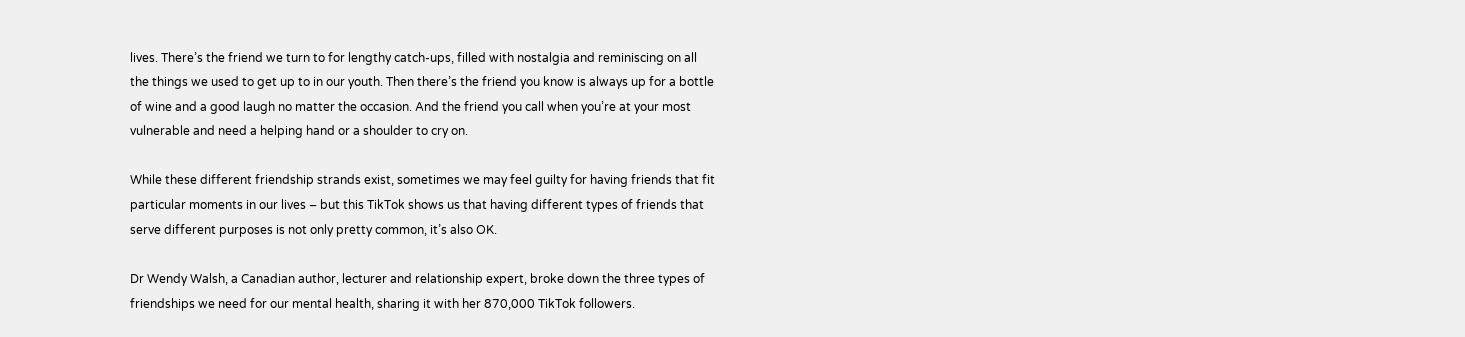lives. There’s the friend we turn to for lengthy catch-ups, filled with nostalgia and reminiscing on all the things we used to get up to in our youth. Then there’s the friend you know is always up for a bottle of wine and a good laugh no matter the occasion. And the friend you call when you’re at your most vulnerable and need a helping hand or a shoulder to cry on.

While these different friendship strands exist, sometimes we may feel guilty for having friends that fit particular moments in our lives – but this TikTok shows us that having different types of friends that serve different purposes is not only pretty common, it’s also OK.

Dr Wendy Walsh, a Canadian author, lecturer and relationship expert, broke down the three types of friendships we need for our mental health, sharing it with her 870,000 TikTok followers.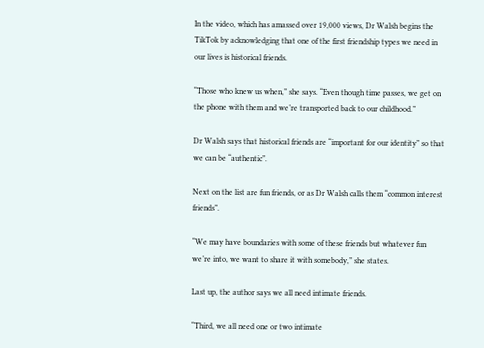In the video, which has amassed over 19,000 views, Dr Walsh begins the TikTok by acknowledging that one of the first friendship types we need in our lives is historical friends.

“Those who knew us when,” she says. “Even though time passes, we get on the phone with them and we’re transported back to our childhood.”

Dr Walsh says that historical friends are “important for our identity” so that we can be “authentic”.

Next on the list are fun friends, or as Dr Walsh calls them “common interest friends”.

“We may have boundaries with some of these friends but whatever fun we’re into, we want to share it with somebody,” she states.

Last up, the author says we all need intimate friends.

“Third, we all need one or two intimate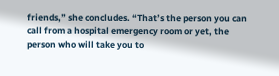friends,” she concludes. “That’s the person you can call from a hospital emergency room or yet, the person who will take you to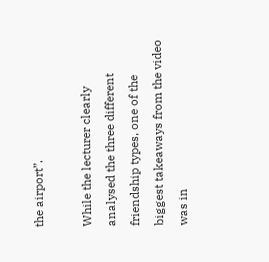the airport”.

While the lecturer clearly analysed the three different friendship types, one of the biggest takeaways from the video was in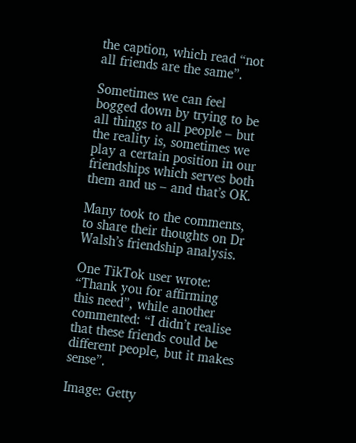the caption, which read “not all friends are the same”.

Sometimes we can feel bogged down by trying to be all things to all people – but the reality is, sometimes we play a certain position in our friendships which serves both them and us – and that’s OK.

Many took to the comments, to share their thoughts on Dr Walsh’s friendship analysis.

One TikTok user wrote: “Thank you for affirming this need”, while another commented: “I didn’t realise that these friends could be different people, but it makes sense”.

Image: Getty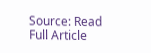Source: Read Full Article